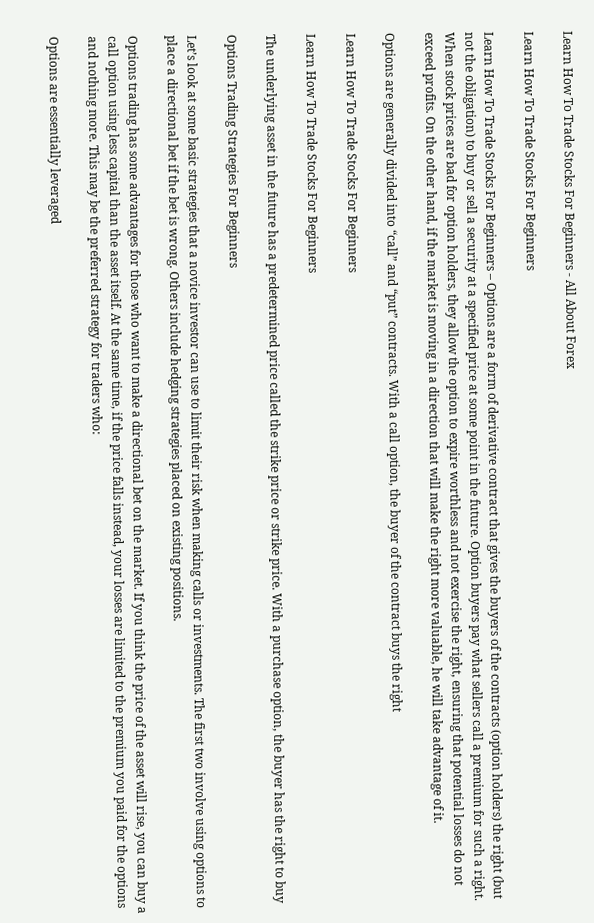Learn How To Trade Stocks For Beginners - All About Forex

Learn How To Trade Stocks For Beginners

Learn How To Trade Stocks For Beginners – Options are a form of derivative contract that gives the buyers of the contracts (option holders) the right (but not the obligation) to buy or sell a security at a specified price at some point in the future. Option buyers pay what sellers call a premium for such a right. When stock prices are bad for option holders, they allow the option to expire worthless and not exercise the right, ensuring that potential losses do not exceed profits. On the other hand, if the market is moving in a direction that will make the right more valuable, he will take advantage of it.

Options are generally divided into “call” and “put” contracts. With a call option, the buyer of the contract buys the right

Learn How To Trade Stocks For Beginners

Learn How To Trade Stocks For Beginners

The underlying asset in the future has a predetermined price called the strike price or strike price. With a purchase option, the buyer has the right to buy

Options Trading Strategies For Beginners

Let’s look at some basic strategies that a novice investor can use to limit their risk when making calls or investments. The first two involve using options to place a directional bet if the bet is wrong. Others include hedging strategies placed on existing positions.

Options trading has some advantages for those who want to make a directional bet on the market. If you think the price of the asset will rise, you can buy a call option using less capital than the asset itself. At the same time, if the price falls instead, your losses are limited to the premium you paid for the options and nothing more. This may be the preferred strategy for traders who:

Options are essentially leveraged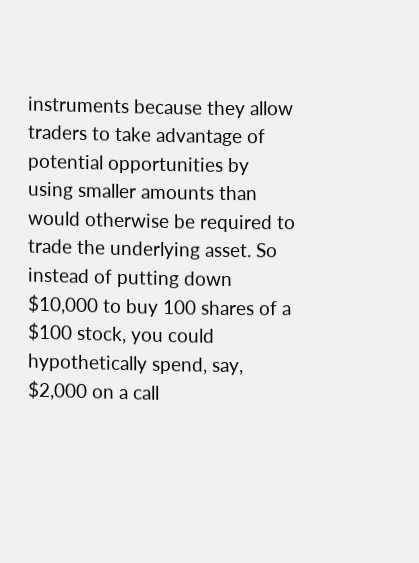instruments because they allow traders to take advantage of potential opportunities by using smaller amounts than would otherwise be required to trade the underlying asset. So instead of putting down $10,000 to buy 100 shares of a $100 stock, you could hypothetically spend, say, $2,000 on a call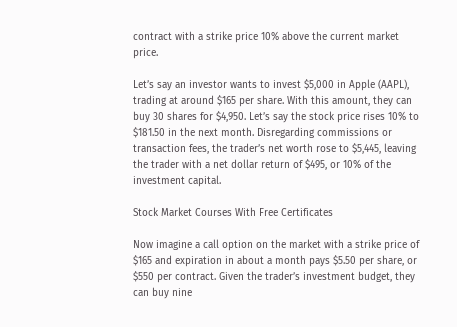contract with a strike price 10% above the current market price.

Let’s say an investor wants to invest $5,000 in Apple (AAPL), trading at around $165 per share. With this amount, they can buy 30 shares for $4,950. Let’s say the stock price rises 10% to $181.50 in the next month. Disregarding commissions or transaction fees, the trader’s net worth rose to $5,445, leaving the trader with a net dollar return of $495, or 10% of the investment capital.

Stock Market Courses With Free Certificates

Now imagine a call option on the market with a strike price of $165 and expiration in about a month pays $5.50 per share, or $550 per contract. Given the trader’s investment budget, they can buy nine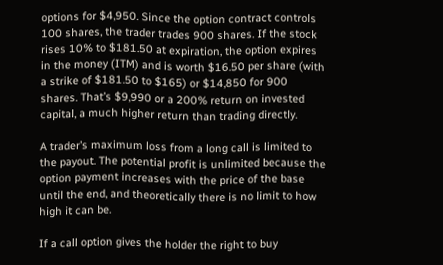options for $4,950. Since the option contract controls 100 shares, the trader trades 900 shares. If the stock rises 10% to $181.50 at expiration, the option expires in the money (ITM) and is worth $16.50 per share (with a strike of $181.50 to $165) or $14,850 for 900 shares. That’s $9,990 or a 200% return on invested capital, a much higher return than trading directly.

A trader’s maximum loss from a long call is limited to the payout. The potential profit is unlimited because the option payment increases with the price of the base until the end, and theoretically there is no limit to how high it can be.

If a call option gives the holder the right to buy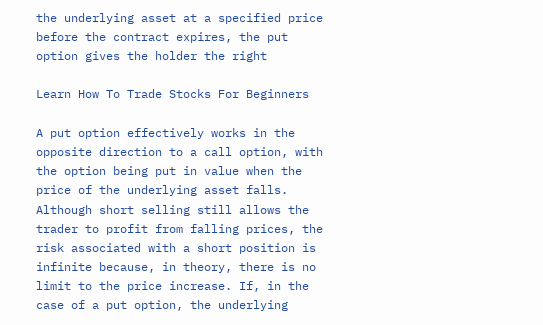the underlying asset at a specified price before the contract expires, the put option gives the holder the right

Learn How To Trade Stocks For Beginners

A put option effectively works in the opposite direction to a call option, with the option being put in value when the price of the underlying asset falls. Although short selling still allows the trader to profit from falling prices, the risk associated with a short position is infinite because, in theory, there is no limit to the price increase. If, in the case of a put option, the underlying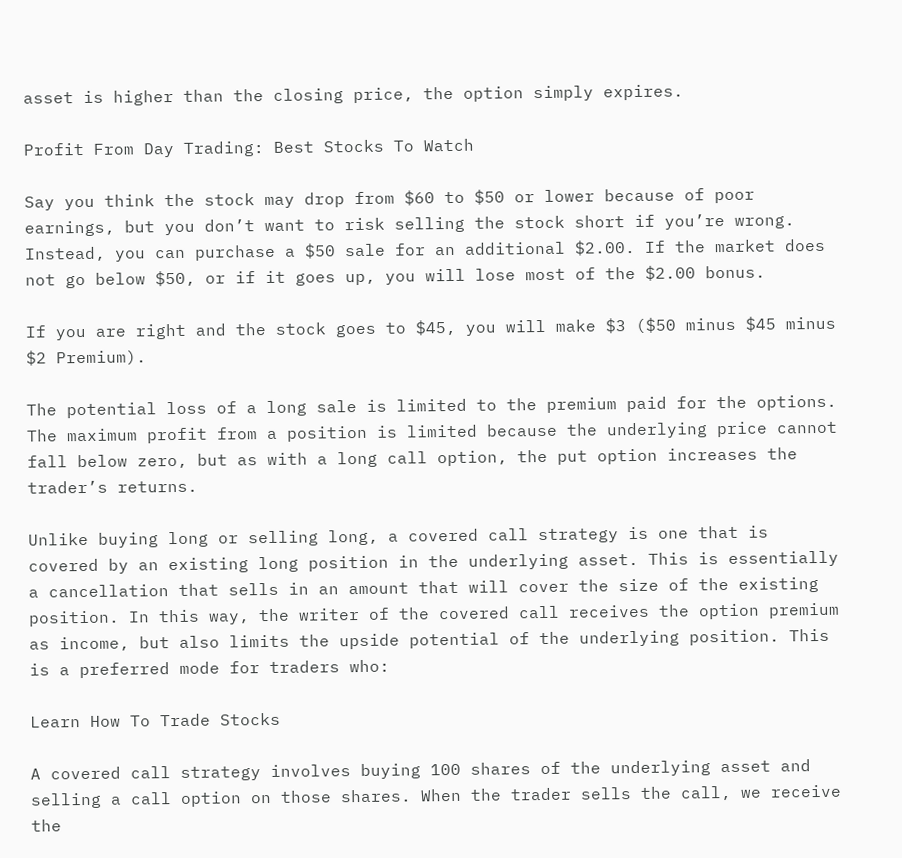asset is higher than the closing price, the option simply expires.

Profit From Day Trading: Best Stocks To Watch

Say you think the stock may drop from $60 to $50 or lower because of poor earnings, but you don’t want to risk selling the stock short if you’re wrong. Instead, you can purchase a $50 sale for an additional $2.00. If the market does not go below $50, or if it goes up, you will lose most of the $2.00 bonus.

If you are right and the stock goes to $45, you will make $3 ($50 minus $45 minus $2 Premium).

The potential loss of a long sale is limited to the premium paid for the options. The maximum profit from a position is limited because the underlying price cannot fall below zero, but as with a long call option, the put option increases the trader’s returns.

Unlike buying long or selling long, a covered call strategy is one that is covered by an existing long position in the underlying asset. This is essentially a cancellation that sells in an amount that will cover the size of the existing position. In this way, the writer of the covered call receives the option premium as income, but also limits the upside potential of the underlying position. This is a preferred mode for traders who:

Learn How To Trade Stocks

A covered call strategy involves buying 100 shares of the underlying asset and selling a call option on those shares. When the trader sells the call, we receive the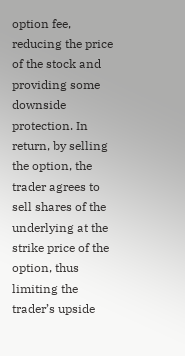option fee, reducing the price of the stock and providing some downside protection. In return, by selling the option, the trader agrees to sell shares of the underlying at the strike price of the option, thus limiting the trader’s upside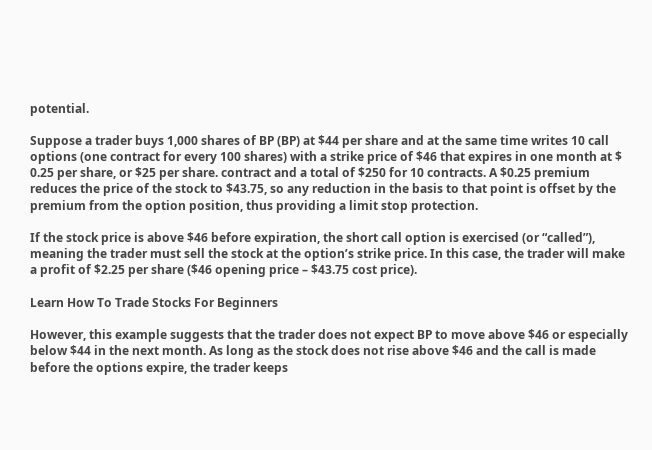potential.

Suppose a trader buys 1,000 shares of BP (BP) at $44 per share and at the same time writes 10 call options (one contract for every 100 shares) with a strike price of $46 that expires in one month at $ 0.25 per share, or $25 per share. contract and a total of $250 for 10 contracts. A $0.25 premium reduces the price of the stock to $43.75, so any reduction in the basis to that point is offset by the premium from the option position, thus providing a limit stop protection.

If the stock price is above $46 before expiration, the short call option is exercised (or “called”), meaning the trader must sell the stock at the option’s strike price. In this case, the trader will make a profit of $2.25 per share ($46 opening price – $43.75 cost price).

Learn How To Trade Stocks For Beginners

However, this example suggests that the trader does not expect BP to move above $46 or especially below $44 in the next month. As long as the stock does not rise above $46 and the call is made before the options expire, the trader keeps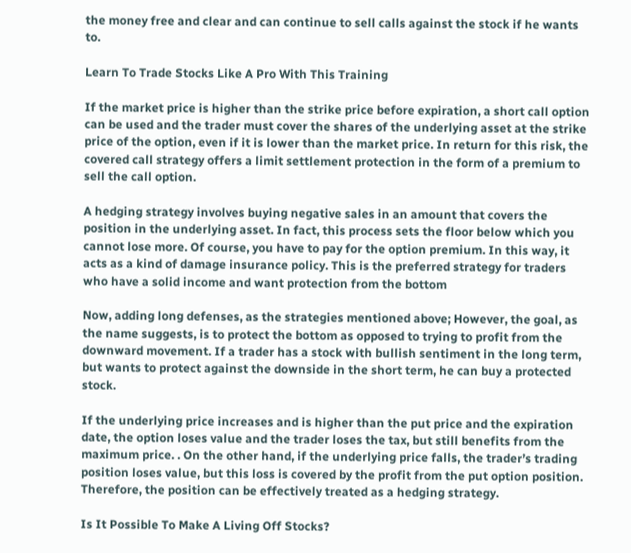the money free and clear and can continue to sell calls against the stock if he wants to.

Learn To Trade Stocks Like A Pro With This Training

If the market price is higher than the strike price before expiration, a short call option can be used and the trader must cover the shares of the underlying asset at the strike price of the option, even if it is lower than the market price. In return for this risk, the covered call strategy offers a limit settlement protection in the form of a premium to sell the call option.

A hedging strategy involves buying negative sales in an amount that covers the position in the underlying asset. In fact, this process sets the floor below which you cannot lose more. Of course, you have to pay for the option premium. In this way, it acts as a kind of damage insurance policy. This is the preferred strategy for traders who have a solid income and want protection from the bottom

Now, adding long defenses, as the strategies mentioned above; However, the goal, as the name suggests, is to protect the bottom as opposed to trying to profit from the downward movement. If a trader has a stock with bullish sentiment in the long term, but wants to protect against the downside in the short term, he can buy a protected stock.

If the underlying price increases and is higher than the put price and the expiration date, the option loses value and the trader loses the tax, but still benefits from the maximum price. . On the other hand, if the underlying price falls, the trader’s trading position loses value, but this loss is covered by the profit from the put option position. Therefore, the position can be effectively treated as a hedging strategy.

Is It Possible To Make A Living Off Stocks?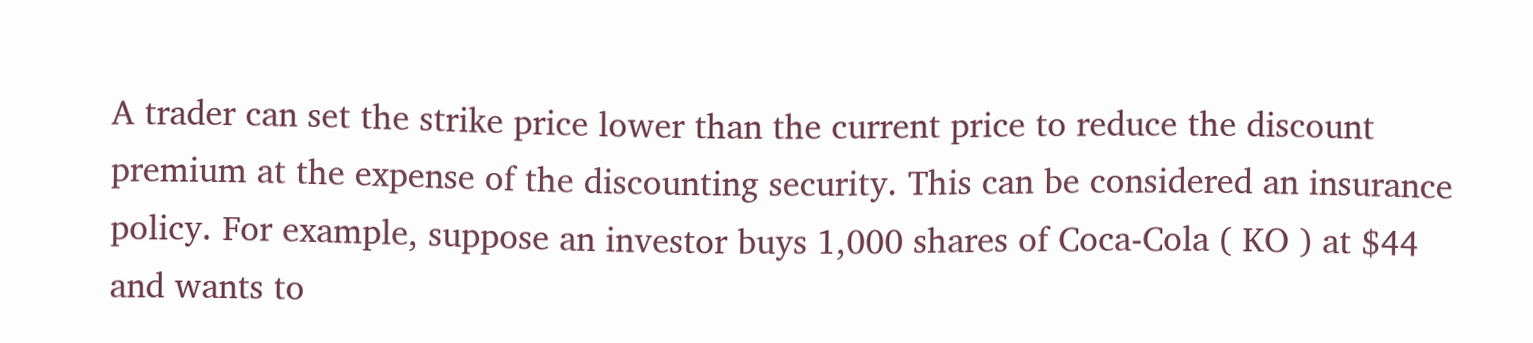A trader can set the strike price lower than the current price to reduce the discount premium at the expense of the discounting security. This can be considered an insurance policy. For example, suppose an investor buys 1,000 shares of Coca-Cola ( KO ) at $44 and wants to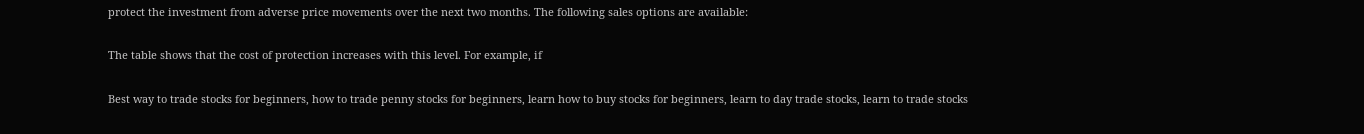protect the investment from adverse price movements over the next two months. The following sales options are available:

The table shows that the cost of protection increases with this level. For example, if

Best way to trade stocks for beginners, how to trade penny stocks for beginners, learn how to buy stocks for beginners, learn to day trade stocks, learn to trade stocks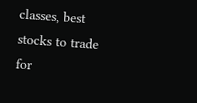classes, best stocks to trade for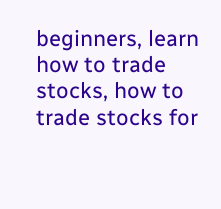beginners, learn how to trade stocks, how to trade stocks for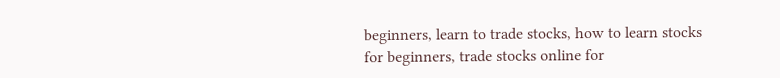beginners, learn to trade stocks, how to learn stocks for beginners, trade stocks online for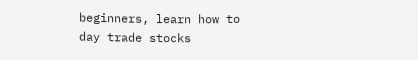beginners, learn how to day trade stocks